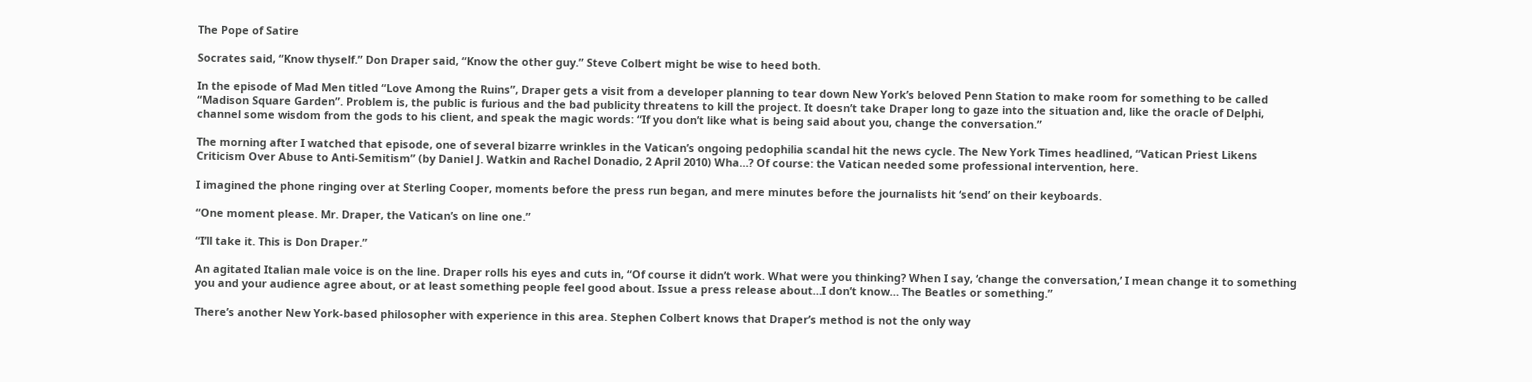The Pope of Satire

Socrates said, “Know thyself.” Don Draper said, “Know the other guy.” Steve Colbert might be wise to heed both.

In the episode of Mad Men titled “Love Among the Ruins”, Draper gets a visit from a developer planning to tear down New York’s beloved Penn Station to make room for something to be called “Madison Square Garden”. Problem is, the public is furious and the bad publicity threatens to kill the project. It doesn’t take Draper long to gaze into the situation and, like the oracle of Delphi, channel some wisdom from the gods to his client, and speak the magic words: “If you don’t like what is being said about you, change the conversation.”

The morning after I watched that episode, one of several bizarre wrinkles in the Vatican’s ongoing pedophilia scandal hit the news cycle. The New York Times headlined, “Vatican Priest Likens Criticism Over Abuse to Anti-Semitism” (by Daniel J. Watkin and Rachel Donadio, 2 April 2010) Wha…? Of course: the Vatican needed some professional intervention, here.

I imagined the phone ringing over at Sterling Cooper, moments before the press run began, and mere minutes before the journalists hit ‘send’ on their keyboards.

“One moment please. Mr. Draper, the Vatican’s on line one.”

“I’ll take it. This is Don Draper.”

An agitated Italian male voice is on the line. Draper rolls his eyes and cuts in, “Of course it didn’t work. What were you thinking? When I say, ‘change the conversation,’ I mean change it to something you and your audience agree about, or at least something people feel good about. Issue a press release about…I don’t know… The Beatles or something.”

There’s another New York-based philosopher with experience in this area. Stephen Colbert knows that Draper’s method is not the only way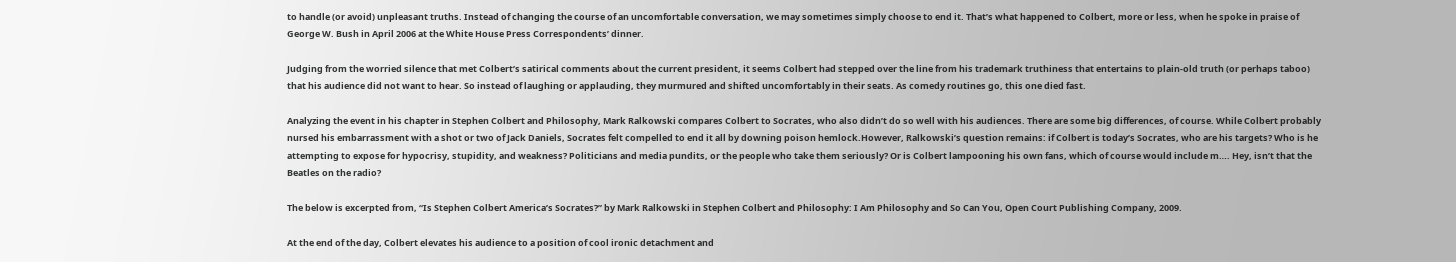to handle (or avoid) unpleasant truths. Instead of changing the course of an uncomfortable conversation, we may sometimes simply choose to end it. That’s what happened to Colbert, more or less, when he spoke in praise of George W. Bush in April 2006 at the White House Press Correspondents’ dinner.

Judging from the worried silence that met Colbert’s satirical comments about the current president, it seems Colbert had stepped over the line from his trademark truthiness that entertains to plain-old truth (or perhaps taboo) that his audience did not want to hear. So instead of laughing or applauding, they murmured and shifted uncomfortably in their seats. As comedy routines go, this one died fast.

Analyzing the event in his chapter in Stephen Colbert and Philosophy, Mark Ralkowski compares Colbert to Socrates, who also didn’t do so well with his audiences. There are some big differences, of course. While Colbert probably nursed his embarrassment with a shot or two of Jack Daniels, Socrates felt compelled to end it all by downing poison hemlock.However, Ralkowski’s question remains: if Colbert is today’s Socrates, who are his targets? Who is he attempting to expose for hypocrisy, stupidity, and weakness? Politicians and media pundits, or the people who take them seriously? Or is Colbert lampooning his own fans, which of course would include m…. Hey, isn’t that the Beatles on the radio?

The below is excerpted from, “Is Stephen Colbert America’s Socrates?” by Mark Ralkowski in Stephen Colbert and Philosophy: I Am Philosophy and So Can You, Open Court Publishing Company, 2009.

At the end of the day, Colbert elevates his audience to a position of cool ironic detachment and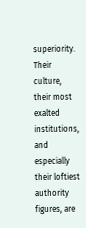superiority. Their culture, their most exalted institutions, and especially their loftiest authority figures, are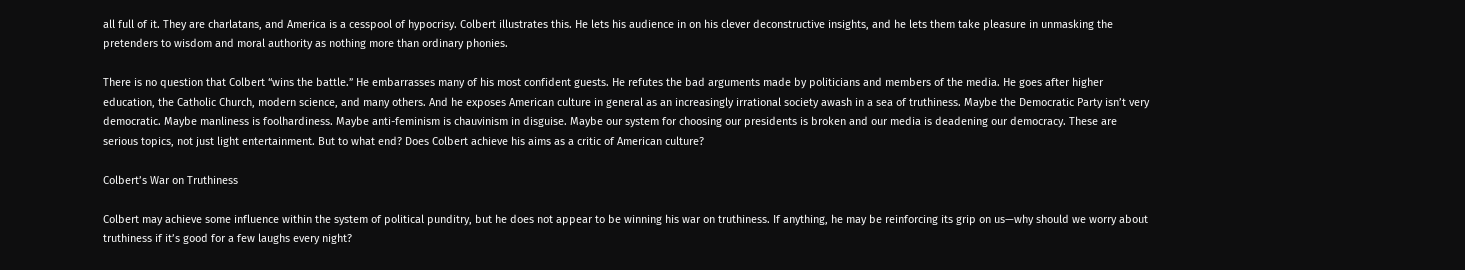all full of it. They are charlatans, and America is a cesspool of hypocrisy. Colbert illustrates this. He lets his audience in on his clever deconstructive insights, and he lets them take pleasure in unmasking the pretenders to wisdom and moral authority as nothing more than ordinary phonies.

There is no question that Colbert “wins the battle.” He embarrasses many of his most confident guests. He refutes the bad arguments made by politicians and members of the media. He goes after higher education, the Catholic Church, modern science, and many others. And he exposes American culture in general as an increasingly irrational society awash in a sea of truthiness. Maybe the Democratic Party isn’t very democratic. Maybe manliness is foolhardiness. Maybe anti-feminism is chauvinism in disguise. Maybe our system for choosing our presidents is broken and our media is deadening our democracy. These are serious topics, not just light entertainment. But to what end? Does Colbert achieve his aims as a critic of American culture?

Colbert’s War on Truthiness

Colbert may achieve some influence within the system of political punditry, but he does not appear to be winning his war on truthiness. If anything, he may be reinforcing its grip on us—why should we worry about truthiness if it’s good for a few laughs every night?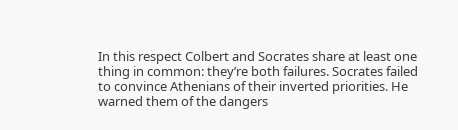In this respect Colbert and Socrates share at least one thing in common: they’re both failures. Socrates failed to convince Athenians of their inverted priorities. He warned them of the dangers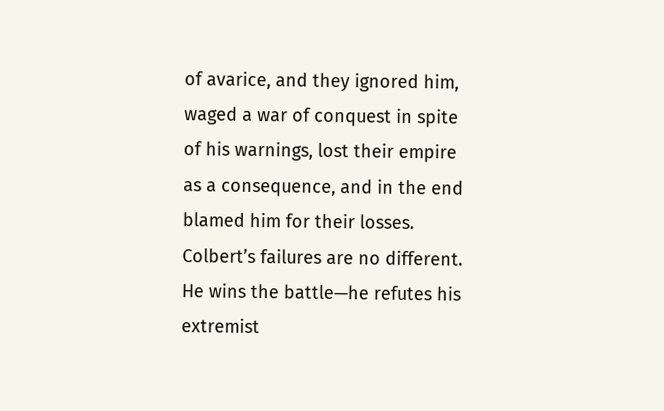of avarice, and they ignored him, waged a war of conquest in spite of his warnings, lost their empire as a consequence, and in the end blamed him for their losses. Colbert’s failures are no different. He wins the battle—he refutes his extremist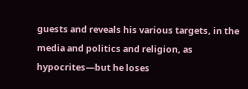guests and reveals his various targets, in the media and politics and religion, as hypocrites—but he loses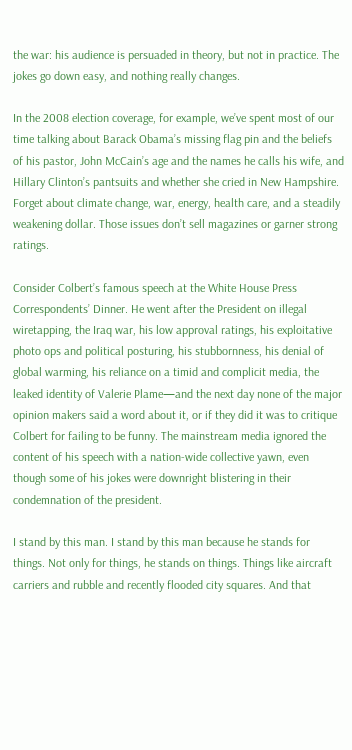the war: his audience is persuaded in theory, but not in practice. The jokes go down easy, and nothing really changes.

In the 2008 election coverage, for example, we’ve spent most of our time talking about Barack Obama’s missing flag pin and the beliefs of his pastor, John McCain’s age and the names he calls his wife, and Hillary Clinton’s pantsuits and whether she cried in New Hampshire. Forget about climate change, war, energy, health care, and a steadily weakening dollar. Those issues don’t sell magazines or garner strong ratings.

Consider Colbert’s famous speech at the White House Press Correspondents’ Dinner. He went after the President on illegal wiretapping, the Iraq war, his low approval ratings, his exploitative photo ops and political posturing, his stubbornness, his denial of global warming, his reliance on a timid and complicit media, the leaked identity of Valerie Plame—and the next day none of the major opinion makers said a word about it, or if they did it was to critique Colbert for failing to be funny. The mainstream media ignored the content of his speech with a nation-wide collective yawn, even though some of his jokes were downright blistering in their condemnation of the president.

I stand by this man. I stand by this man because he stands for things. Not only for things, he stands on things. Things like aircraft carriers and rubble and recently flooded city squares. And that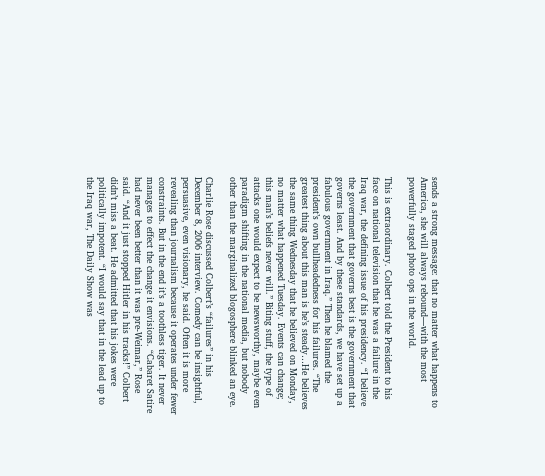sends a strong message: that no matter what happens to America, she will always rebound—with the most powerfully staged photo ops in the world.

This is extraordinary. Colbert told the President to his face on national television that he was a failure in the Iraq war, the defining issue of his presidency. “I believe the government that governs best is the government that governs least. And by these standards, we have set up a fabulous government in Iraq.” Then he blamed the president’s own bullheadedness for his failures. “The greatest thing about this man is he’s steady…He believes the same thing Wednesday that he believed on Monday, no matter what happened Tuesday. Events can change; this man’s beliefs never will.” Biting stuff, the type of attacks one would expect to be newsworthy, maybe even paradigm shifting in the national media, but nobody other than the marginalized blogosphere blinked an eye.

Charlie Rose discussed Colbert’s “failures” in his December 8, 2006 interview. Comedy can be insightful, persuasive, even visionary, he said. Often it is more revealing than journalism because it operates under fewer constraints. But in the end it’s a toothless tiger. It never manages to effect the change it envisions. “Cabaret Satire had never been better than it was pre-Weimar,” Rose said. “And it just stopped Hitler in his tracks!” Colbert didn’t miss a beat. He admitted that his jokes were politically impotent. “I would say that in the lead up to the Iraq war, The Daily Show was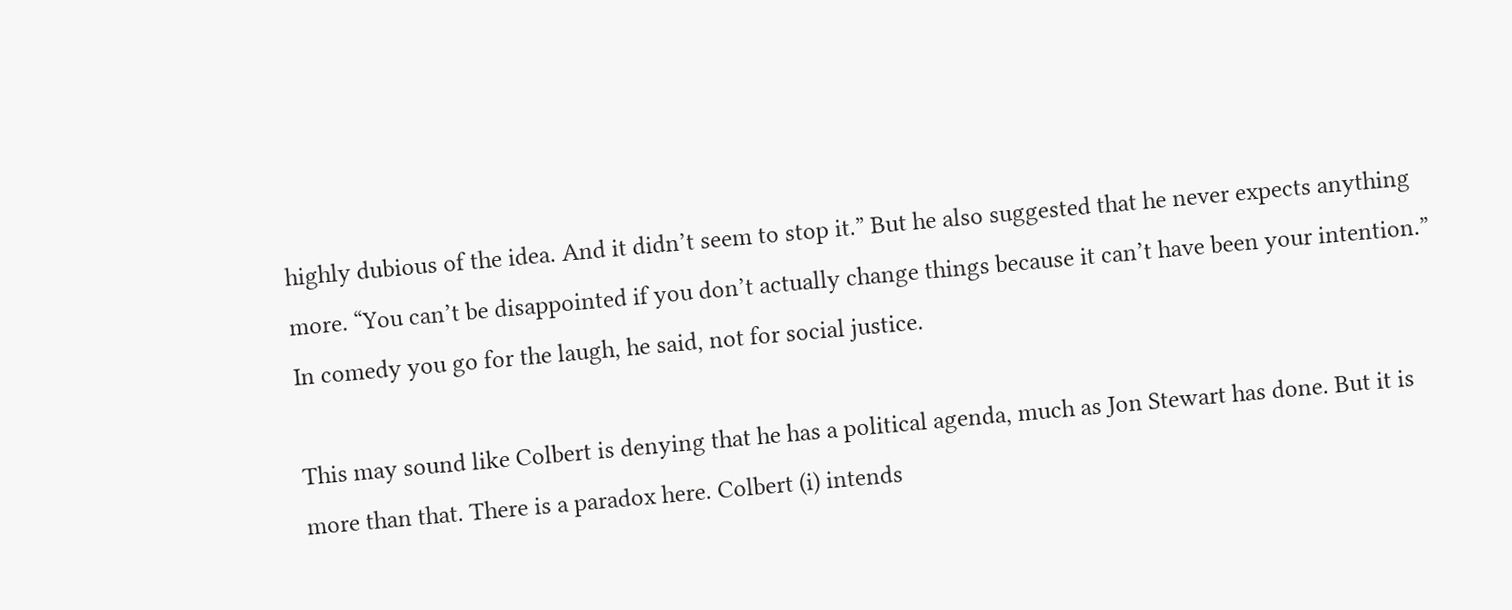highly dubious of the idea. And it didn’t seem to stop it.” But he also suggested that he never expects anything more. “You can’t be disappointed if you don’t actually change things because it can’t have been your intention.” In comedy you go for the laugh, he said, not for social justice.

This may sound like Colbert is denying that he has a political agenda, much as Jon Stewart has done. But it is more than that. There is a paradox here. Colbert (i) intends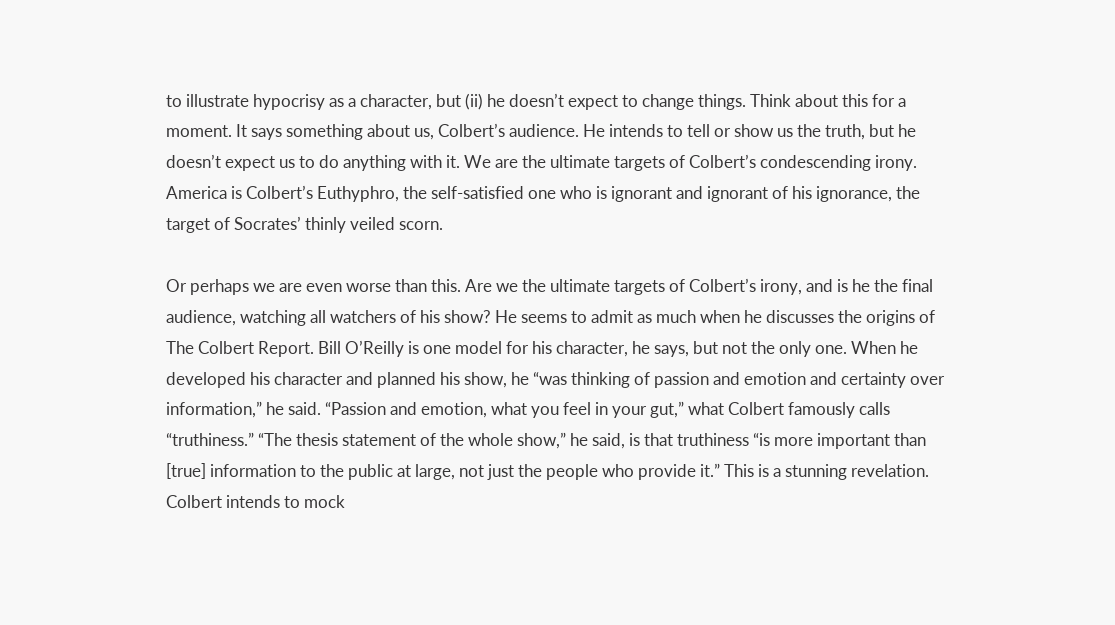to illustrate hypocrisy as a character, but (ii) he doesn’t expect to change things. Think about this for a moment. It says something about us, Colbert’s audience. He intends to tell or show us the truth, but he doesn’t expect us to do anything with it. We are the ultimate targets of Colbert’s condescending irony. America is Colbert’s Euthyphro, the self-satisfied one who is ignorant and ignorant of his ignorance, the target of Socrates’ thinly veiled scorn.

Or perhaps we are even worse than this. Are we the ultimate targets of Colbert’s irony, and is he the final audience, watching all watchers of his show? He seems to admit as much when he discusses the origins of The Colbert Report. Bill O’Reilly is one model for his character, he says, but not the only one. When he developed his character and planned his show, he “was thinking of passion and emotion and certainty over information,” he said. “Passion and emotion, what you feel in your gut,” what Colbert famously calls “truthiness.” “The thesis statement of the whole show,” he said, is that truthiness “is more important than [true] information to the public at large, not just the people who provide it.” This is a stunning revelation. Colbert intends to mock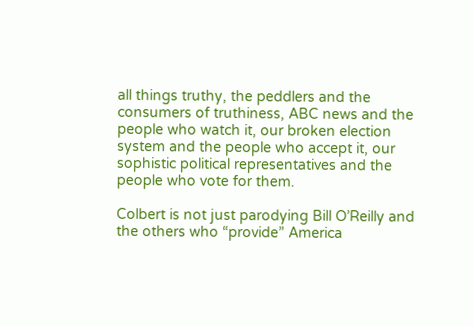all things truthy, the peddlers and the consumers of truthiness, ABC news and the people who watch it, our broken election system and the people who accept it, our sophistic political representatives and the people who vote for them.

Colbert is not just parodying Bill O’Reilly and the others who “provide” America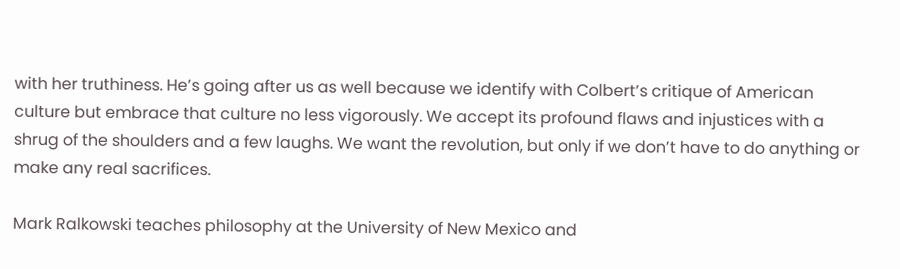with her truthiness. He’s going after us as well because we identify with Colbert’s critique of American culture but embrace that culture no less vigorously. We accept its profound flaws and injustices with a shrug of the shoulders and a few laughs. We want the revolution, but only if we don’t have to do anything or make any real sacrifices.

Mark Ralkowski teaches philosophy at the University of New Mexico and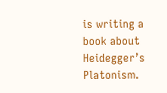is writing a book about Heidegger’s Platonism.